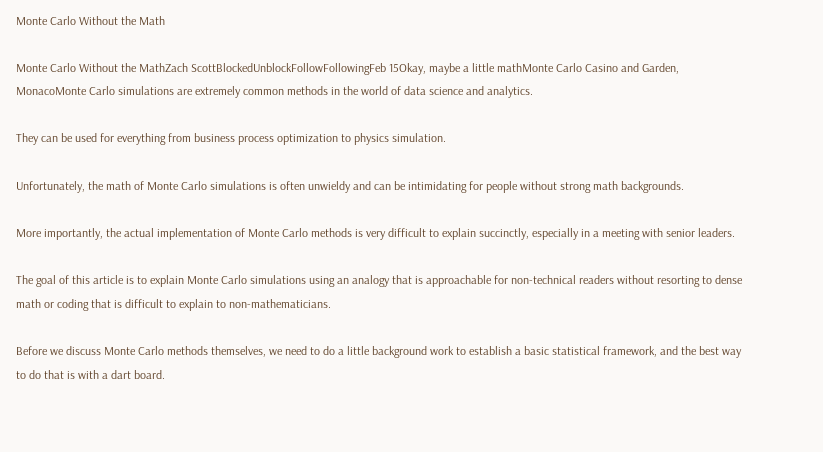Monte Carlo Without the Math

Monte Carlo Without the MathZach ScottBlockedUnblockFollowFollowingFeb 15Okay, maybe a little mathMonte Carlo Casino and Garden, MonacoMonte Carlo simulations are extremely common methods in the world of data science and analytics.

They can be used for everything from business process optimization to physics simulation.

Unfortunately, the math of Monte Carlo simulations is often unwieldy and can be intimidating for people without strong math backgrounds.

More importantly, the actual implementation of Monte Carlo methods is very difficult to explain succinctly, especially in a meeting with senior leaders.

The goal of this article is to explain Monte Carlo simulations using an analogy that is approachable for non-technical readers without resorting to dense math or coding that is difficult to explain to non-mathematicians.

Before we discuss Monte Carlo methods themselves, we need to do a little background work to establish a basic statistical framework, and the best way to do that is with a dart board.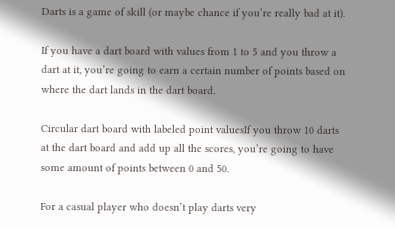Darts is a game of skill (or maybe chance if you’re really bad at it).

If you have a dart board with values from 1 to 5 and you throw a dart at it, you’re going to earn a certain number of points based on where the dart lands in the dart board.

Circular dart board with labeled point valuesIf you throw 10 darts at the dart board and add up all the scores, you’re going to have some amount of points between 0 and 50.

For a casual player who doesn’t play darts very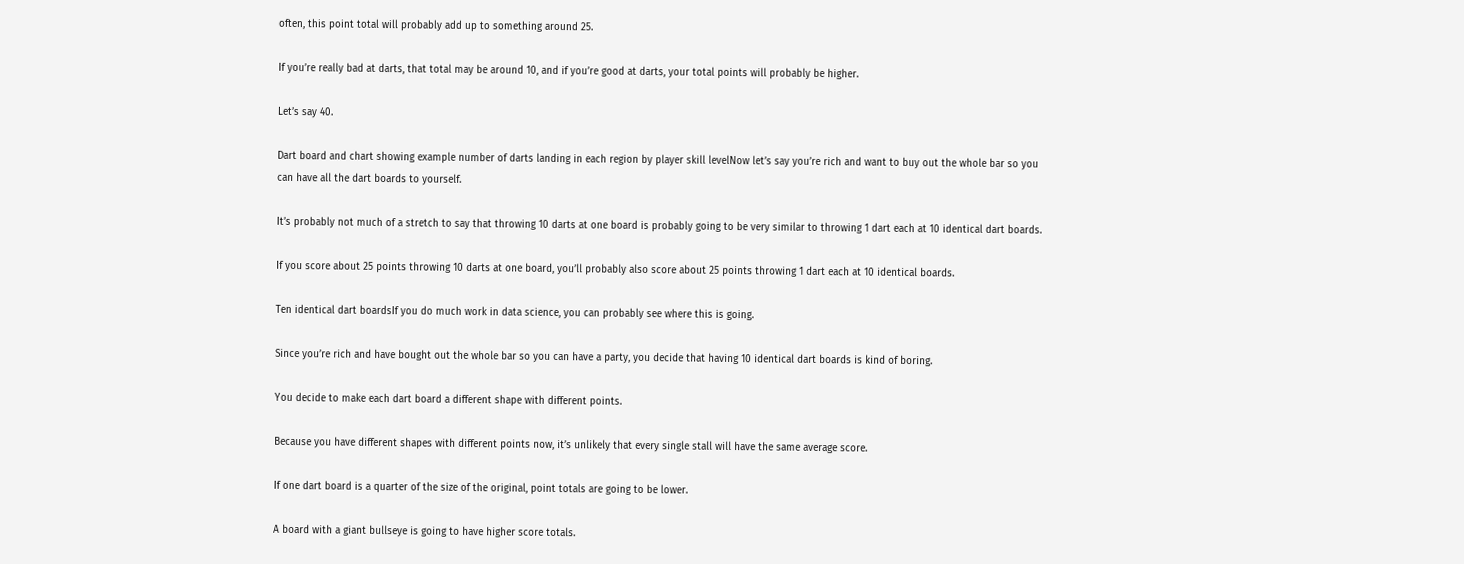often, this point total will probably add up to something around 25.

If you’re really bad at darts, that total may be around 10, and if you’re good at darts, your total points will probably be higher.

Let’s say 40.

Dart board and chart showing example number of darts landing in each region by player skill levelNow let’s say you’re rich and want to buy out the whole bar so you can have all the dart boards to yourself.

It’s probably not much of a stretch to say that throwing 10 darts at one board is probably going to be very similar to throwing 1 dart each at 10 identical dart boards.

If you score about 25 points throwing 10 darts at one board, you’ll probably also score about 25 points throwing 1 dart each at 10 identical boards.

Ten identical dart boardsIf you do much work in data science, you can probably see where this is going.

Since you’re rich and have bought out the whole bar so you can have a party, you decide that having 10 identical dart boards is kind of boring.

You decide to make each dart board a different shape with different points.

Because you have different shapes with different points now, it’s unlikely that every single stall will have the same average score.

If one dart board is a quarter of the size of the original, point totals are going to be lower.

A board with a giant bullseye is going to have higher score totals.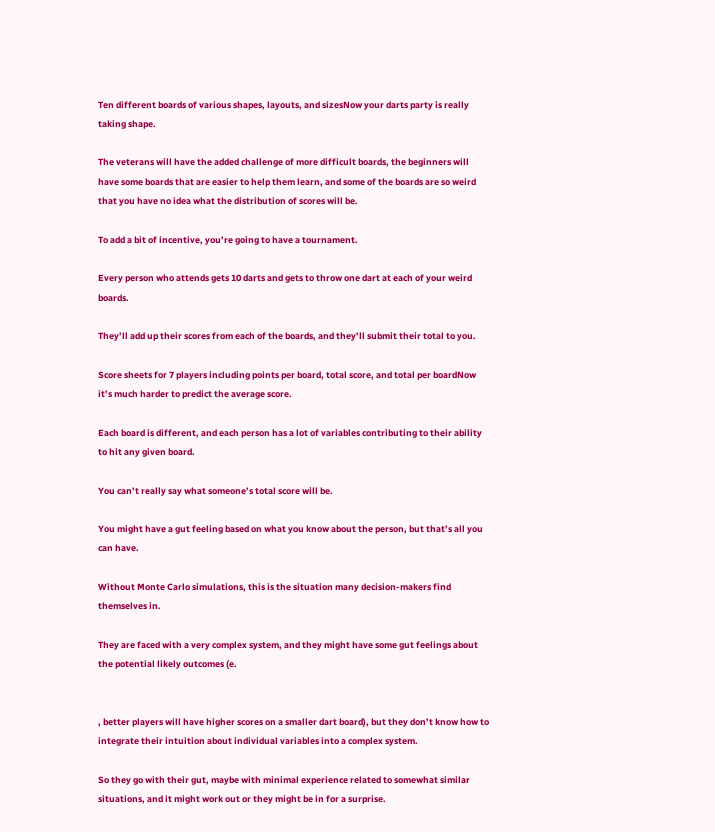Ten different boards of various shapes, layouts, and sizesNow your darts party is really taking shape.

The veterans will have the added challenge of more difficult boards, the beginners will have some boards that are easier to help them learn, and some of the boards are so weird that you have no idea what the distribution of scores will be.

To add a bit of incentive, you’re going to have a tournament.

Every person who attends gets 10 darts and gets to throw one dart at each of your weird boards.

They’ll add up their scores from each of the boards, and they’ll submit their total to you.

Score sheets for 7 players including points per board, total score, and total per boardNow it’s much harder to predict the average score.

Each board is different, and each person has a lot of variables contributing to their ability to hit any given board.

You can’t really say what someone’s total score will be.

You might have a gut feeling based on what you know about the person, but that’s all you can have.

Without Monte Carlo simulations, this is the situation many decision-makers find themselves in.

They are faced with a very complex system, and they might have some gut feelings about the potential likely outcomes (e.


, better players will have higher scores on a smaller dart board), but they don’t know how to integrate their intuition about individual variables into a complex system.

So they go with their gut, maybe with minimal experience related to somewhat similar situations, and it might work out or they might be in for a surprise.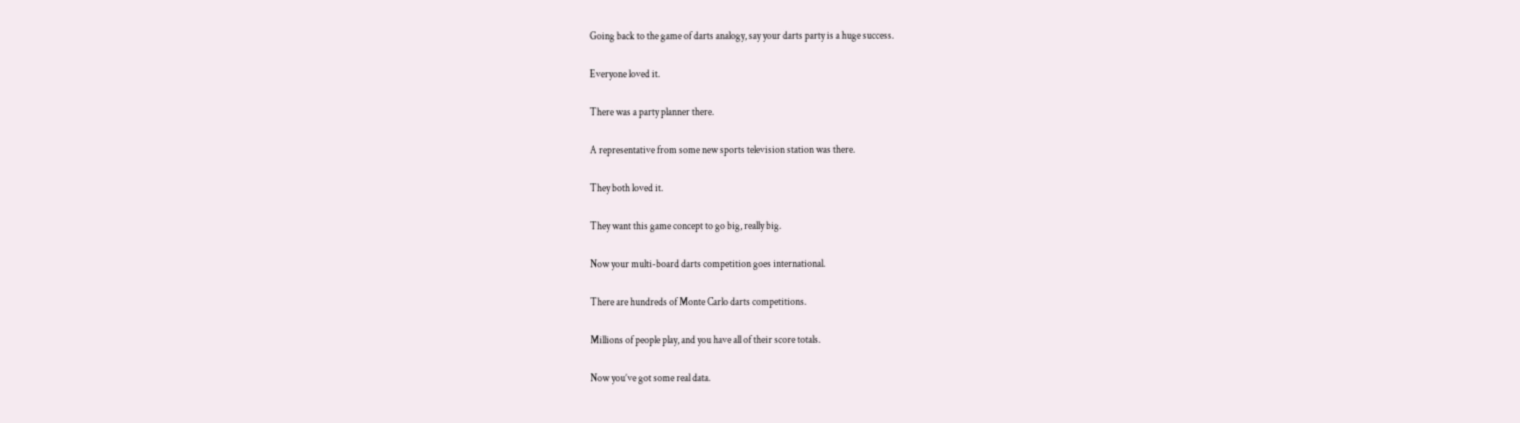Going back to the game of darts analogy, say your darts party is a huge success.

Everyone loved it.

There was a party planner there.

A representative from some new sports television station was there.

They both loved it.

They want this game concept to go big, really big.

Now your multi-board darts competition goes international.

There are hundreds of Monte Carlo darts competitions.

Millions of people play, and you have all of their score totals.

Now you’ve got some real data.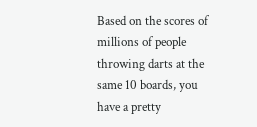Based on the scores of millions of people throwing darts at the same 10 boards, you have a pretty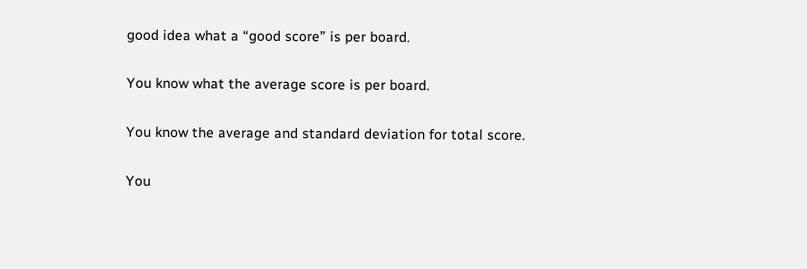good idea what a “good score” is per board.

You know what the average score is per board.

You know the average and standard deviation for total score.

You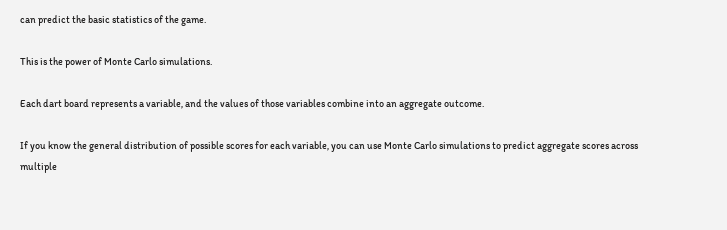can predict the basic statistics of the game.

This is the power of Monte Carlo simulations.

Each dart board represents a variable, and the values of those variables combine into an aggregate outcome.

If you know the general distribution of possible scores for each variable, you can use Monte Carlo simulations to predict aggregate scores across multiple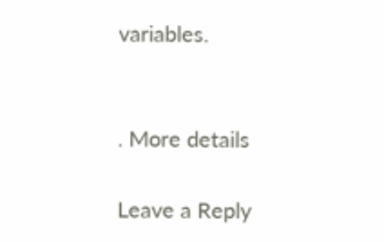variables.


. More details

Leave a Reply